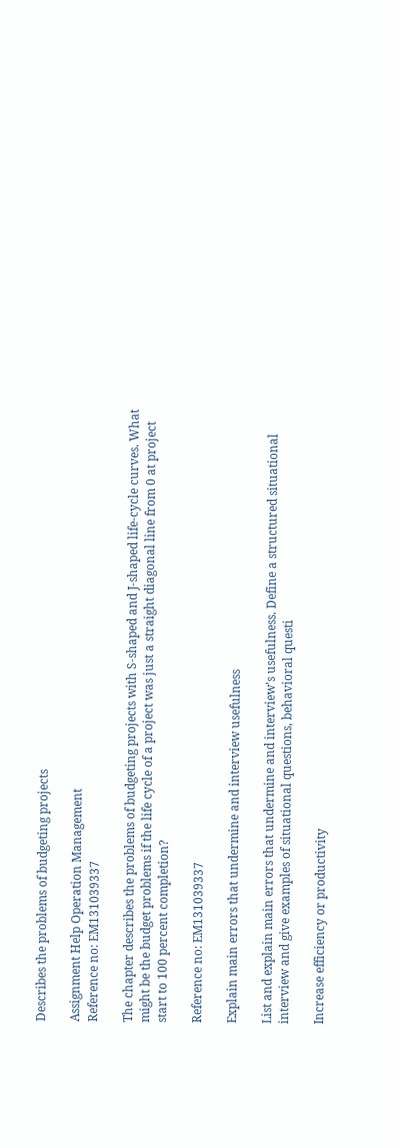Describes the problems of budgeting projects

Assignment Help Operation Management
Reference no: EM131039337

The chapter describes the problems of budgeting projects with S-shaped and J-shaped life-cycle curves. What might be the budget problems if the life cycle of a project was just a straight diagonal line from 0 at project start to 100 percent completion?

Reference no: EM131039337

Explain main errors that undermine and interview usefulness

List and explain main errors that undermine and interview's usefulness. Define a structured situational interview and give examples of situational questions, behavioral questi

Increase efficiency or productivity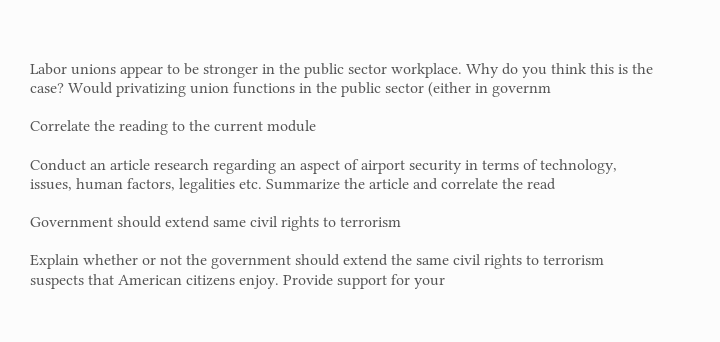Labor unions appear to be stronger in the public sector workplace. Why do you think this is the case? Would privatizing union functions in the public sector (either in governm

Correlate the reading to the current module

Conduct an article research regarding an aspect of airport security in terms of technology, issues, human factors, legalities etc. Summarize the article and correlate the read

Government should extend same civil rights to terrorism

Explain whether or not the government should extend the same civil rights to terrorism suspects that American citizens enjoy. Provide support for your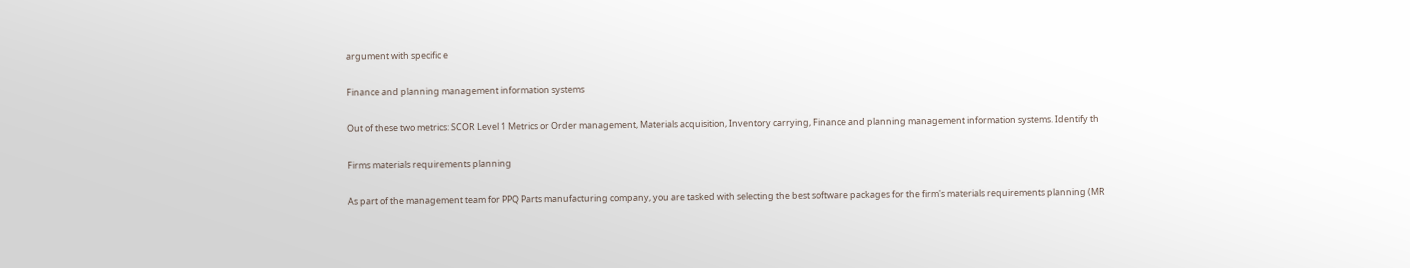argument with specific e

Finance and planning management information systems

Out of these two metrics: SCOR Level 1 Metrics or Order management, Materials acquisition, Inventory carrying, Finance and planning management information systems. Identify th

Firms materials requirements planning

As part of the management team for PPQ Parts manufacturing company, you are tasked with selecting the best software packages for the firm's materials requirements planning (MR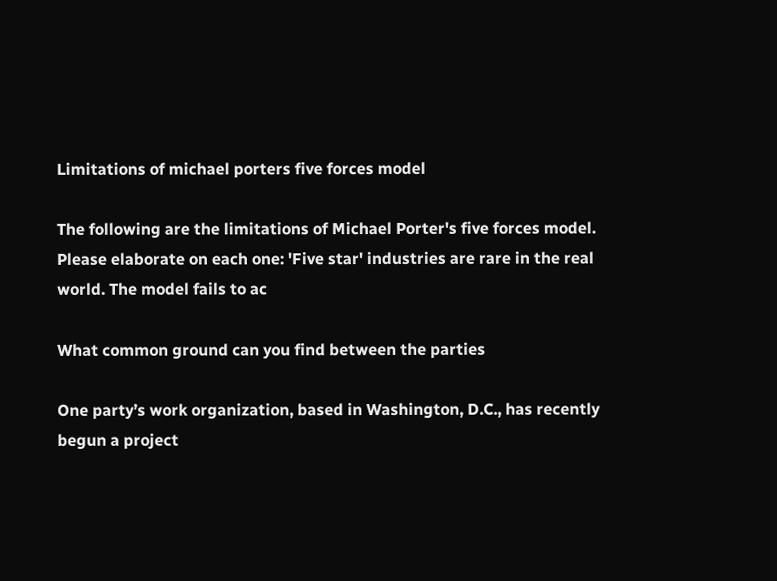Limitations of michael porters five forces model

The following are the limitations of Michael Porter's five forces model. Please elaborate on each one: 'Five star' industries are rare in the real world. The model fails to ac

What common ground can you find between the parties

One party’s work organization, based in Washington, D.C., has recently begun a project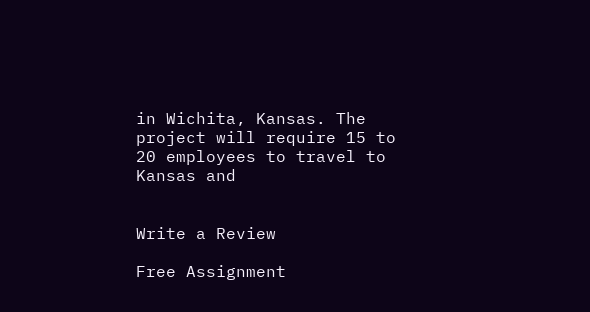in Wichita, Kansas. The project will require 15 to 20 employees to travel to Kansas and


Write a Review

Free Assignment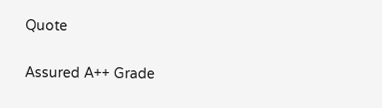Quote

Assured A++ Grade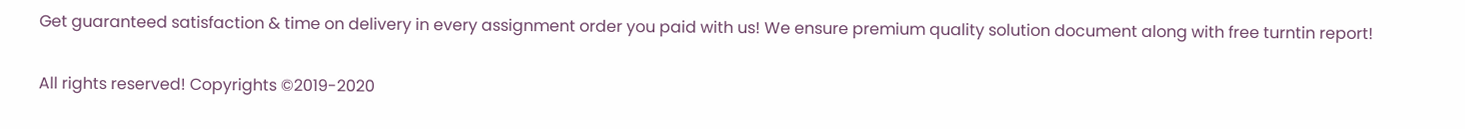Get guaranteed satisfaction & time on delivery in every assignment order you paid with us! We ensure premium quality solution document along with free turntin report!

All rights reserved! Copyrights ©2019-2020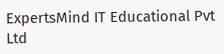ExpertsMind IT Educational Pvt Ltd